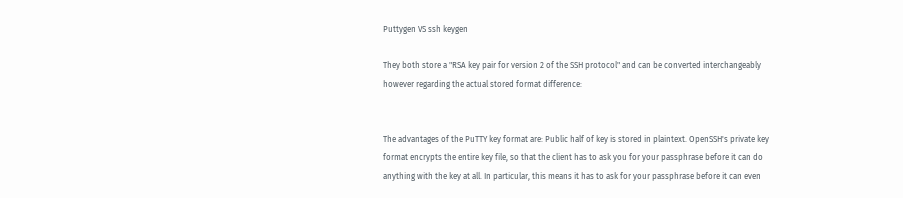Puttygen VS ssh keygen

They both store a "RSA key pair for version 2 of the SSH protocol" and can be converted interchangeably however regarding the actual stored format difference:


The advantages of the PuTTY key format are: Public half of key is stored in plaintext. OpenSSH's private key format encrypts the entire key file, so that the client has to ask you for your passphrase before it can do anything with the key at all. In particular, this means it has to ask for your passphrase before it can even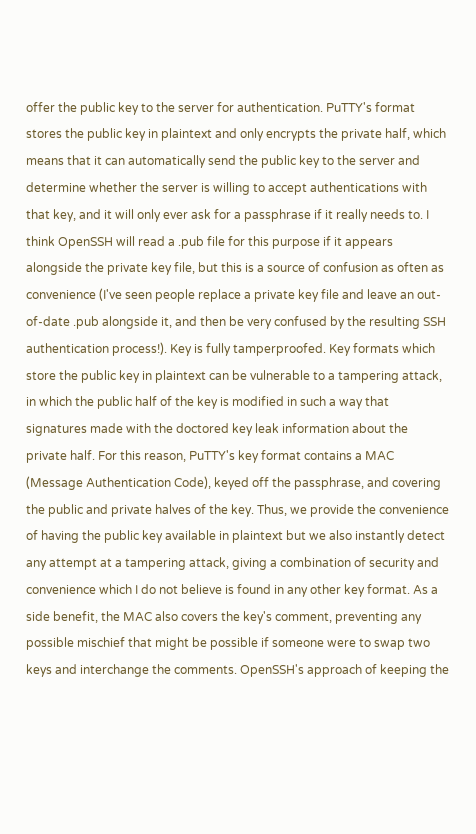offer the public key to the server for authentication. PuTTY's format stores the public key in plaintext and only encrypts the private half, which means that it can automatically send the public key to the server and determine whether the server is willing to accept authentications with that key, and it will only ever ask for a passphrase if it really needs to. I think OpenSSH will read a .pub file for this purpose if it appears alongside the private key file, but this is a source of confusion as often as convenience (I've seen people replace a private key file and leave an out-of-date .pub alongside it, and then be very confused by the resulting SSH authentication process!). Key is fully tamperproofed. Key formats which store the public key in plaintext can be vulnerable to a tampering attack, in which the public half of the key is modified in such a way that signatures made with the doctored key leak information about the private half. For this reason, PuTTY's key format contains a MAC (Message Authentication Code), keyed off the passphrase, and covering the public and private halves of the key. Thus, we provide the convenience of having the public key available in plaintext but we also instantly detect any attempt at a tampering attack, giving a combination of security and convenience which I do not believe is found in any other key format. As a side benefit, the MAC also covers the key's comment, preventing any possible mischief that might be possible if someone were to swap two keys and interchange the comments. OpenSSH's approach of keeping the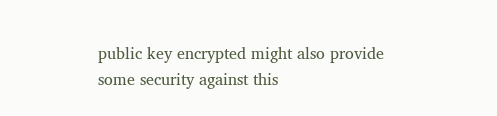public key encrypted might also provide some security against this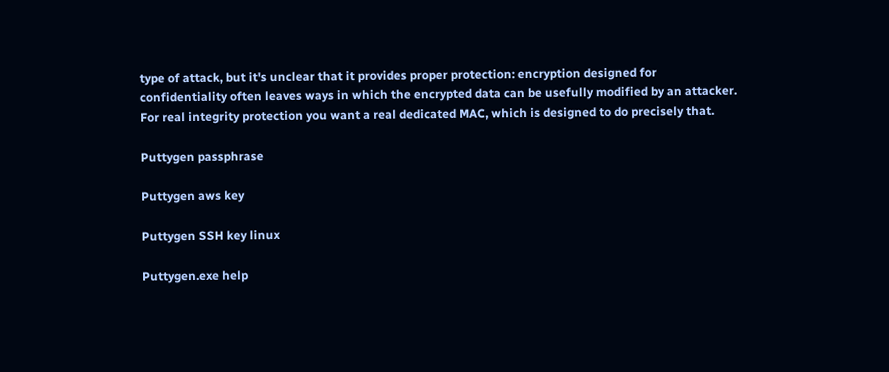type of attack, but it's unclear that it provides proper protection: encryption designed for confidentiality often leaves ways in which the encrypted data can be usefully modified by an attacker. For real integrity protection you want a real dedicated MAC, which is designed to do precisely that.

Puttygen passphrase

Puttygen aws key

Puttygen SSH key linux

Puttygen.exe help